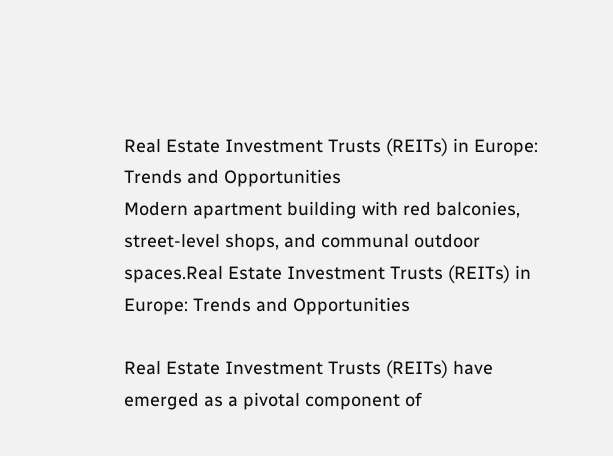Real Estate Investment Trusts (REITs) in Europe: Trends and Opportunities
Modern apartment building with red balconies, street-level shops, and communal outdoor spaces.Real Estate Investment Trusts (REITs) in Europe: Trends and Opportunities

Real Estate Investment Trusts (REITs) have emerged as a pivotal component of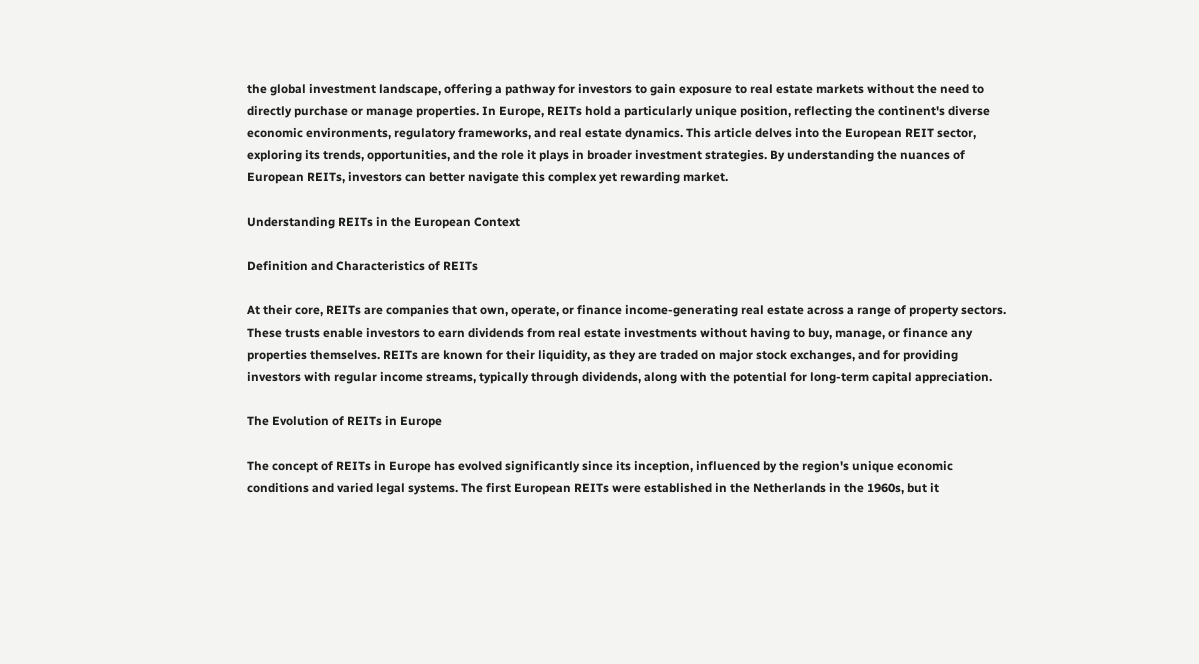the global investment landscape, offering a pathway for investors to gain exposure to real estate markets without the need to directly purchase or manage properties. In Europe, REITs hold a particularly unique position, reflecting the continent's diverse economic environments, regulatory frameworks, and real estate dynamics. This article delves into the European REIT sector, exploring its trends, opportunities, and the role it plays in broader investment strategies. By understanding the nuances of European REITs, investors can better navigate this complex yet rewarding market.

Understanding REITs in the European Context

Definition and Characteristics of REITs

At their core, REITs are companies that own, operate, or finance income-generating real estate across a range of property sectors. These trusts enable investors to earn dividends from real estate investments without having to buy, manage, or finance any properties themselves. REITs are known for their liquidity, as they are traded on major stock exchanges, and for providing investors with regular income streams, typically through dividends, along with the potential for long-term capital appreciation.

The Evolution of REITs in Europe

The concept of REITs in Europe has evolved significantly since its inception, influenced by the region's unique economic conditions and varied legal systems. The first European REITs were established in the Netherlands in the 1960s, but it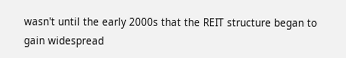wasn't until the early 2000s that the REIT structure began to gain widespread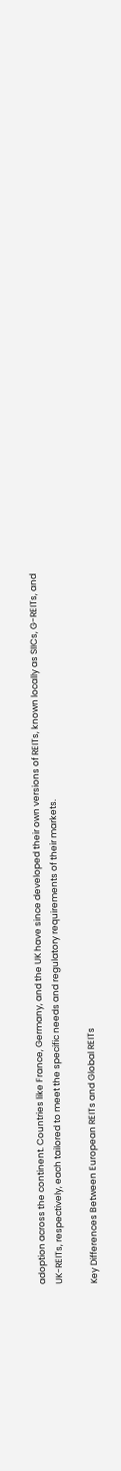adoption across the continent. Countries like France, Germany, and the UK have since developed their own versions of REITs, known locally as SIICs, G-REITs, and UK-REITs, respectively, each tailored to meet the specific needs and regulatory requirements of their markets.

Key Differences Between European REITs and Global REITs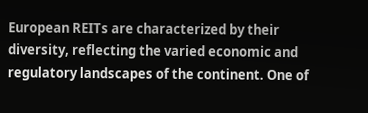European REITs are characterized by their diversity, reflecting the varied economic and regulatory landscapes of the continent. One of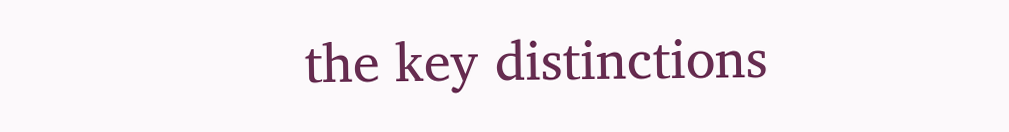the key distinctions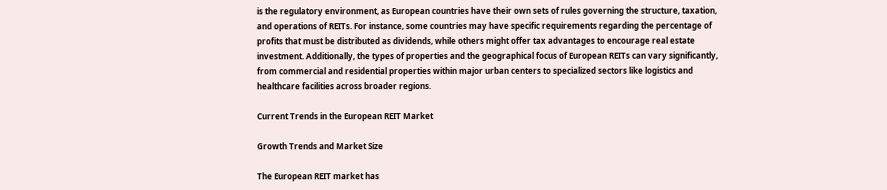is the regulatory environment, as European countries have their own sets of rules governing the structure, taxation, and operations of REITs. For instance, some countries may have specific requirements regarding the percentage of profits that must be distributed as dividends, while others might offer tax advantages to encourage real estate investment. Additionally, the types of properties and the geographical focus of European REITs can vary significantly, from commercial and residential properties within major urban centers to specialized sectors like logistics and healthcare facilities across broader regions.

Current Trends in the European REIT Market

Growth Trends and Market Size

The European REIT market has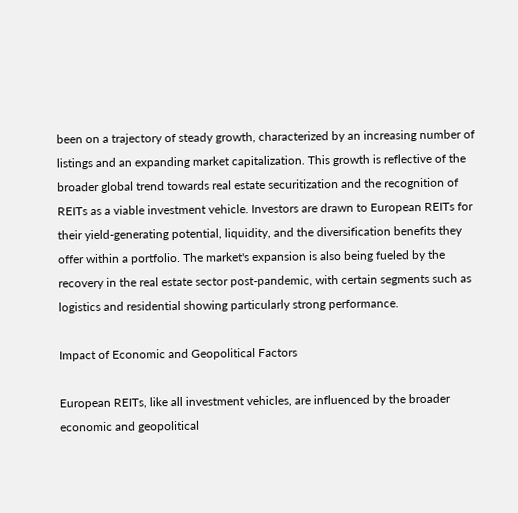been on a trajectory of steady growth, characterized by an increasing number of listings and an expanding market capitalization. This growth is reflective of the broader global trend towards real estate securitization and the recognition of REITs as a viable investment vehicle. Investors are drawn to European REITs for their yield-generating potential, liquidity, and the diversification benefits they offer within a portfolio. The market's expansion is also being fueled by the recovery in the real estate sector post-pandemic, with certain segments such as logistics and residential showing particularly strong performance.

Impact of Economic and Geopolitical Factors

European REITs, like all investment vehicles, are influenced by the broader economic and geopolitical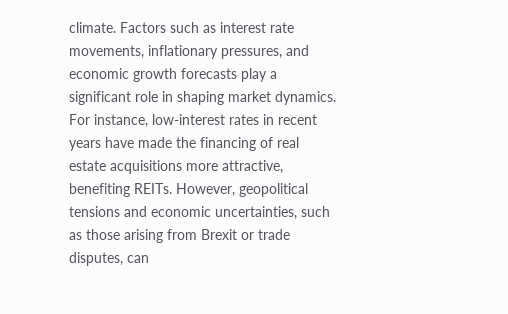climate. Factors such as interest rate movements, inflationary pressures, and economic growth forecasts play a significant role in shaping market dynamics. For instance, low-interest rates in recent years have made the financing of real estate acquisitions more attractive, benefiting REITs. However, geopolitical tensions and economic uncertainties, such as those arising from Brexit or trade disputes, can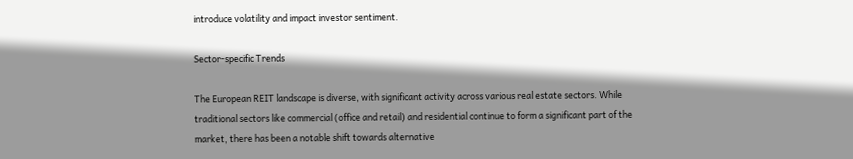introduce volatility and impact investor sentiment.

Sector-specific Trends

The European REIT landscape is diverse, with significant activity across various real estate sectors. While traditional sectors like commercial (office and retail) and residential continue to form a significant part of the market, there has been a notable shift towards alternative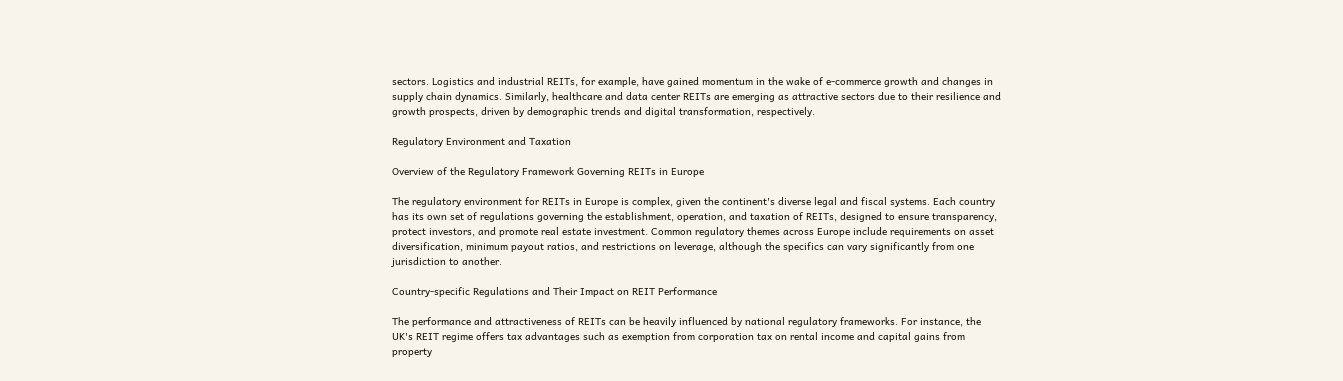sectors. Logistics and industrial REITs, for example, have gained momentum in the wake of e-commerce growth and changes in supply chain dynamics. Similarly, healthcare and data center REITs are emerging as attractive sectors due to their resilience and growth prospects, driven by demographic trends and digital transformation, respectively.

Regulatory Environment and Taxation

Overview of the Regulatory Framework Governing REITs in Europe

The regulatory environment for REITs in Europe is complex, given the continent's diverse legal and fiscal systems. Each country has its own set of regulations governing the establishment, operation, and taxation of REITs, designed to ensure transparency, protect investors, and promote real estate investment. Common regulatory themes across Europe include requirements on asset diversification, minimum payout ratios, and restrictions on leverage, although the specifics can vary significantly from one jurisdiction to another.

Country-specific Regulations and Their Impact on REIT Performance

The performance and attractiveness of REITs can be heavily influenced by national regulatory frameworks. For instance, the UK's REIT regime offers tax advantages such as exemption from corporation tax on rental income and capital gains from property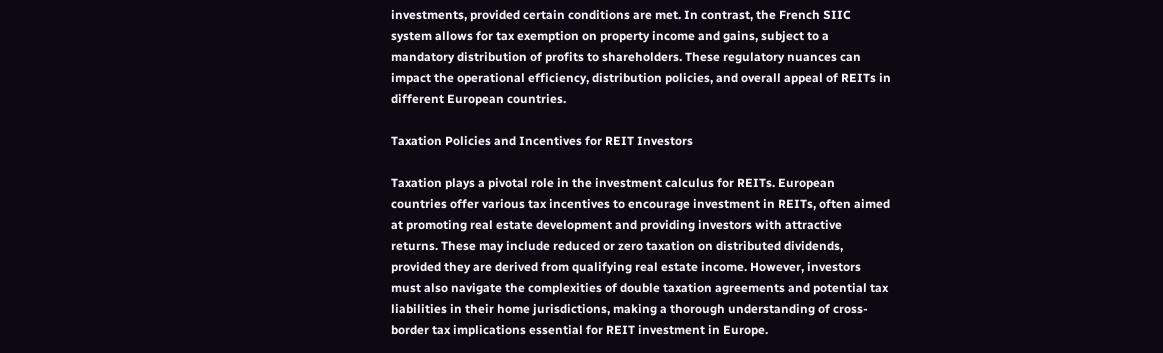investments, provided certain conditions are met. In contrast, the French SIIC system allows for tax exemption on property income and gains, subject to a mandatory distribution of profits to shareholders. These regulatory nuances can impact the operational efficiency, distribution policies, and overall appeal of REITs in different European countries.

Taxation Policies and Incentives for REIT Investors

Taxation plays a pivotal role in the investment calculus for REITs. European countries offer various tax incentives to encourage investment in REITs, often aimed at promoting real estate development and providing investors with attractive returns. These may include reduced or zero taxation on distributed dividends, provided they are derived from qualifying real estate income. However, investors must also navigate the complexities of double taxation agreements and potential tax liabilities in their home jurisdictions, making a thorough understanding of cross-border tax implications essential for REIT investment in Europe.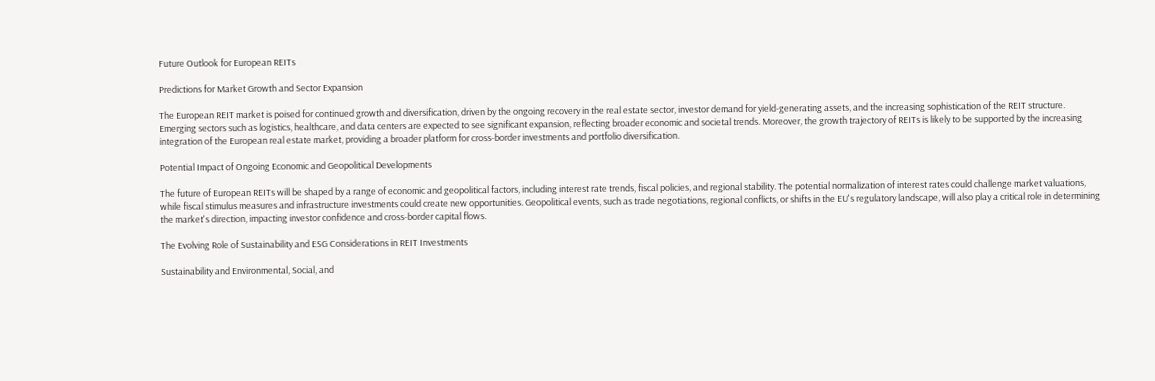Future Outlook for European REITs

Predictions for Market Growth and Sector Expansion

The European REIT market is poised for continued growth and diversification, driven by the ongoing recovery in the real estate sector, investor demand for yield-generating assets, and the increasing sophistication of the REIT structure. Emerging sectors such as logistics, healthcare, and data centers are expected to see significant expansion, reflecting broader economic and societal trends. Moreover, the growth trajectory of REITs is likely to be supported by the increasing integration of the European real estate market, providing a broader platform for cross-border investments and portfolio diversification.

Potential Impact of Ongoing Economic and Geopolitical Developments

The future of European REITs will be shaped by a range of economic and geopolitical factors, including interest rate trends, fiscal policies, and regional stability. The potential normalization of interest rates could challenge market valuations, while fiscal stimulus measures and infrastructure investments could create new opportunities. Geopolitical events, such as trade negotiations, regional conflicts, or shifts in the EU's regulatory landscape, will also play a critical role in determining the market's direction, impacting investor confidence and cross-border capital flows.

The Evolving Role of Sustainability and ESG Considerations in REIT Investments

Sustainability and Environmental, Social, and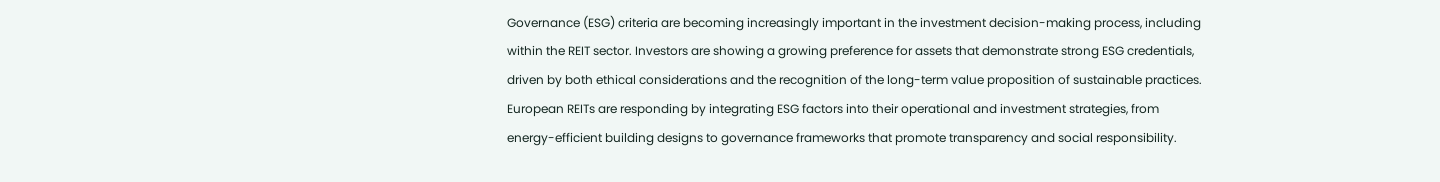Governance (ESG) criteria are becoming increasingly important in the investment decision-making process, including within the REIT sector. Investors are showing a growing preference for assets that demonstrate strong ESG credentials, driven by both ethical considerations and the recognition of the long-term value proposition of sustainable practices. European REITs are responding by integrating ESG factors into their operational and investment strategies, from energy-efficient building designs to governance frameworks that promote transparency and social responsibility.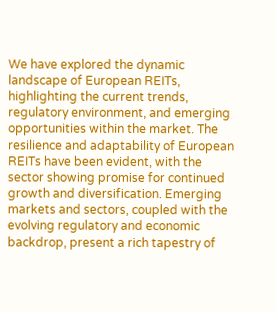We have explored the dynamic landscape of European REITs, highlighting the current trends, regulatory environment, and emerging opportunities within the market. The resilience and adaptability of European REITs have been evident, with the sector showing promise for continued growth and diversification. Emerging markets and sectors, coupled with the evolving regulatory and economic backdrop, present a rich tapestry of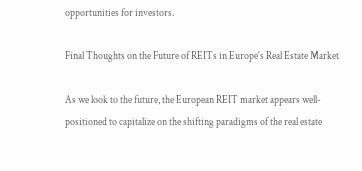opportunities for investors.

Final Thoughts on the Future of REITs in Europe's Real Estate Market

As we look to the future, the European REIT market appears well-positioned to capitalize on the shifting paradigms of the real estate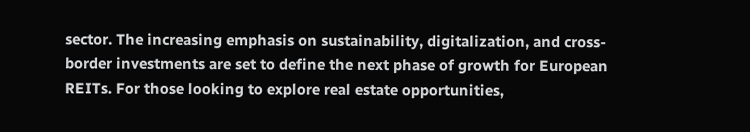sector. The increasing emphasis on sustainability, digitalization, and cross-border investments are set to define the next phase of growth for European REITs. For those looking to explore real estate opportunities,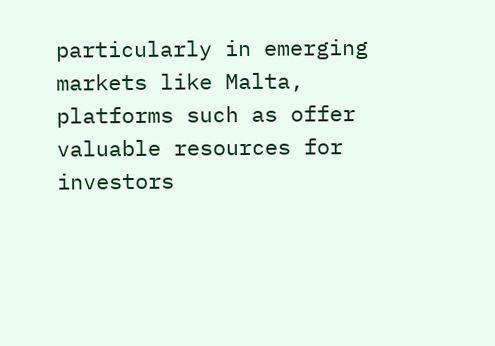particularly in emerging markets like Malta, platforms such as offer valuable resources for investors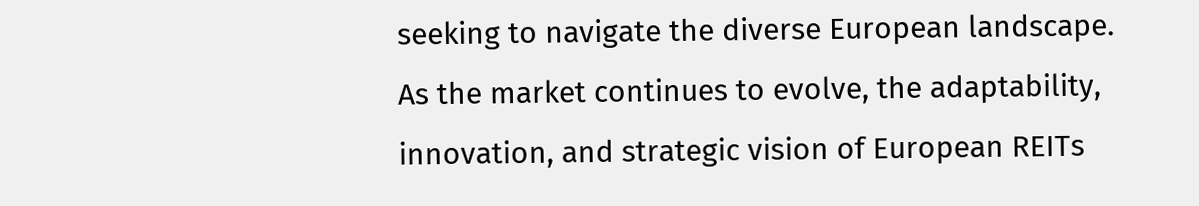seeking to navigate the diverse European landscape. As the market continues to evolve, the adaptability, innovation, and strategic vision of European REITs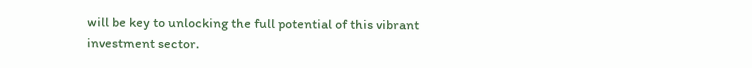will be key to unlocking the full potential of this vibrant investment sector.